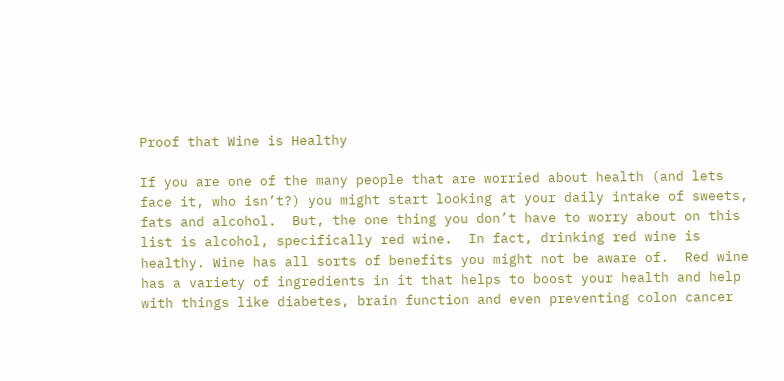Proof that Wine is Healthy

If you are one of the many people that are worried about health (and lets face it, who isn’t?) you might start looking at your daily intake of sweets, fats and alcohol.  But, the one thing you don’t have to worry about on this list is alcohol, specifically red wine.  In fact, drinking red wine is healthy. Wine has all sorts of benefits you might not be aware of.  Red wine has a variety of ingredients in it that helps to boost your health and help with things like diabetes, brain function and even preventing colon cancer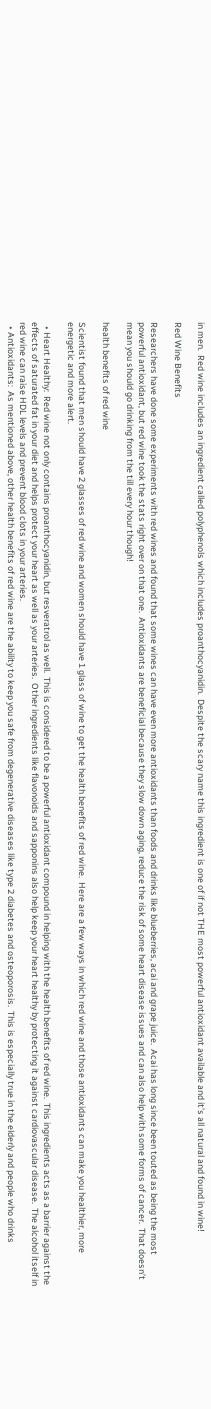in men.  Red wine includes an ingredient called polyphenols which includes proanthocyanidin.  Despite the scary name this ingredient is one of if not THE most powerful antioxidant available and it’s all natural and found in wine!

Red Wine Benefits

Researchers have done some experiments with red wines and found that some wines can have even more antioxidants than foods and drinks like blueberries, acai and grape juice.  Acai has long since been touted as being the most powerful antioxidant, but red wine took the stats right over on that one.  Antioxidants are beneficial because they slow down aging, reduce the risk of some heart disease issues and can also help with some forms of cancer.  That doesn’t mean you should go drinking from the till every hour though!

health benefits of red wine

Scientist found that men should have 2 glasses of red wine and women should have 1 glass of wine to get the health benefits of red wine.  Here are a few ways in which red wine and those antioxidants can make you healthier, more energetic and more alert.

  • Heart Healthy:  Red wine not only contains proanthocyanidin, but resveratrol as well.  This is considered to be a powerful antioxidant compound in helping with the health benefits of red wine.  This ingredients acts as a barrier against the effects of saturated fat in your diet and helps protect your heart as well as your arteries.  Other ingredients like flavonoids and sapponins also help keep your heart healthy by protecting it against cardiovascular disease.  The alcohol itself in red wine can raise HDL levels and prevent blood clots in your arteries.
  • Antioxidants:  As mentioned above, other health benefits of red wine are the ability to keep you safe from degenerative diseases like type 2 diabetes and osteoporosis.  This is especially true in the elderly and people who drinks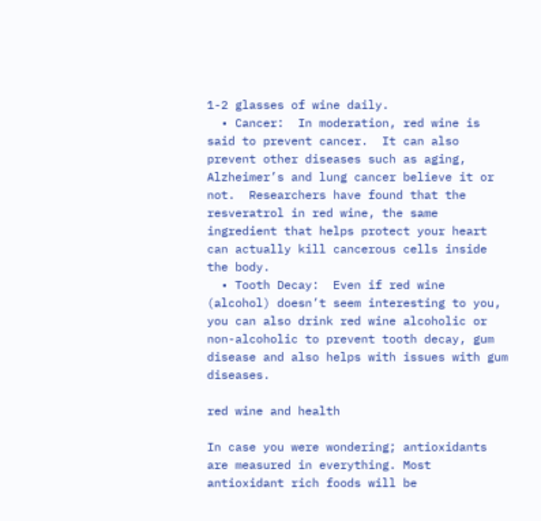1-2 glasses of wine daily.
  • Cancer:  In moderation, red wine is said to prevent cancer.  It can also prevent other diseases such as aging, Alzheimer’s and lung cancer believe it or not.  Researchers have found that the resveratrol in red wine, the same ingredient that helps protect your heart can actually kill cancerous cells inside the body.
  • Tooth Decay:  Even if red wine (alcohol) doesn’t seem interesting to you, you can also drink red wine alcoholic or non-alcoholic to prevent tooth decay, gum disease and also helps with issues with gum diseases.

red wine and health

In case you were wondering; antioxidants are measured in everything. Most antioxidant rich foods will be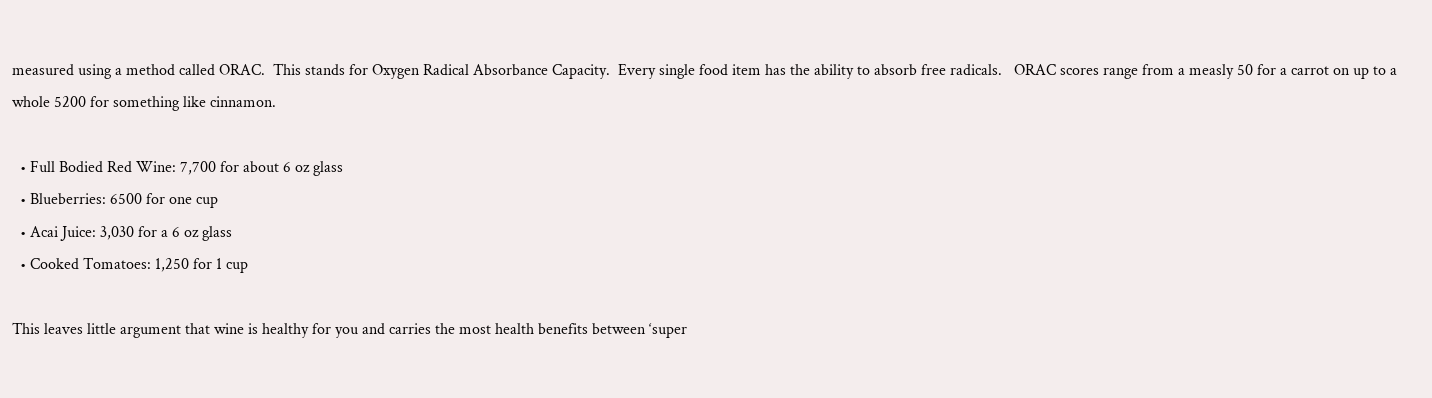measured using a method called ORAC.  This stands for Oxygen Radical Absorbance Capacity.  Every single food item has the ability to absorb free radicals.   ORAC scores range from a measly 50 for a carrot on up to a whole 5200 for something like cinnamon.

  • Full Bodied Red Wine: 7,700 for about 6 oz glass
  • Blueberries: 6500 for one cup
  • Acai Juice: 3,030 for a 6 oz glass
  • Cooked Tomatoes: 1,250 for 1 cup

This leaves little argument that wine is healthy for you and carries the most health benefits between ‘super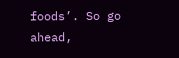foods’. So go ahead,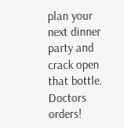plan your next dinner party and crack open that bottle.  Doctors orders!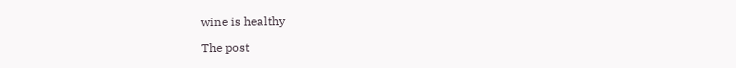wine is healthy

The post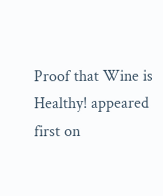Proof that Wine is Healthy! appeared first on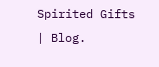Spirited Gifts | Blog.